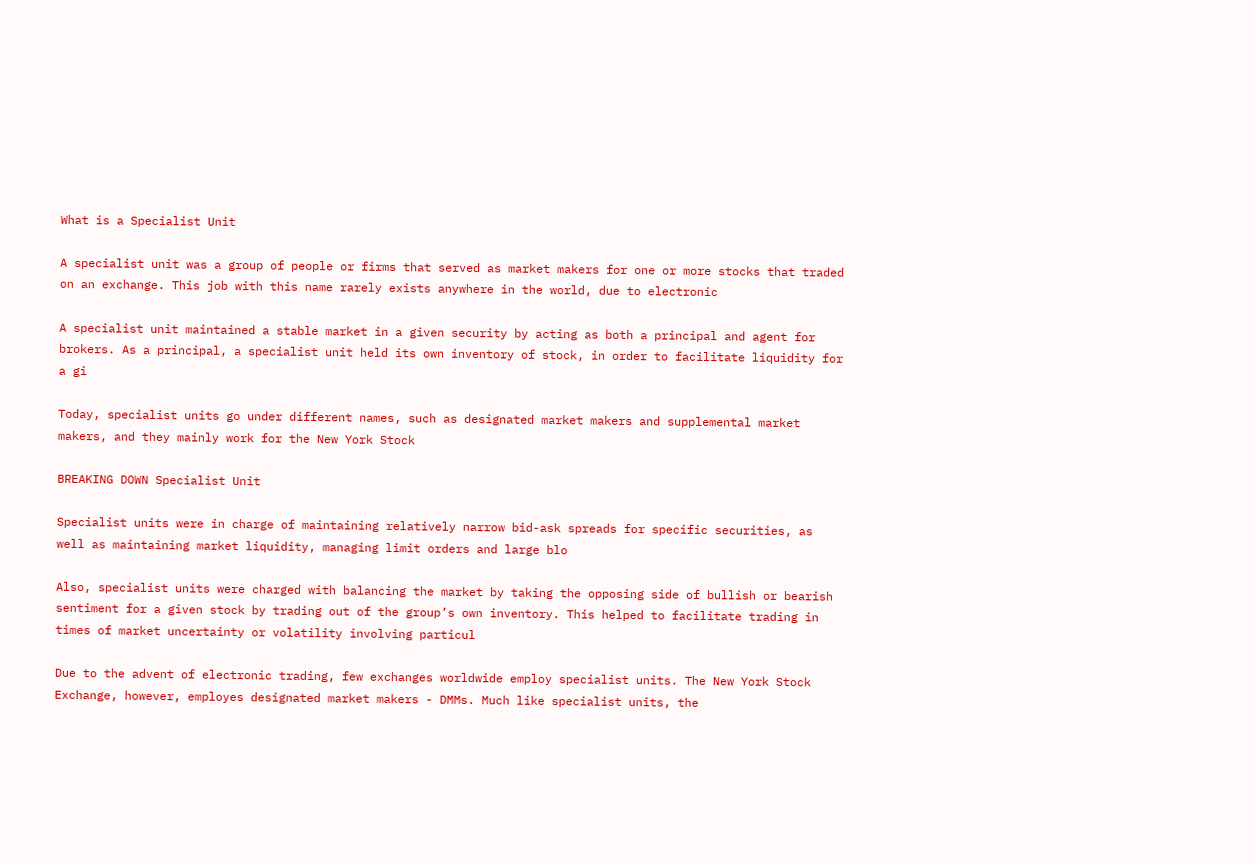What is a Specialist Unit

A specialist unit was a group of people or firms that served as market makers for one or more stocks that traded on an exchange. This job with this name rarely exists anywhere in the world, due to electronic

A specialist unit maintained a stable market in a given security by acting as both a principal and agent for brokers. As a principal, a specialist unit held its own inventory of stock, in order to facilitate liquidity for a gi

Today, specialist units go under different names, such as designated market makers and supplemental market makers, and they mainly work for the New York Stock

BREAKING DOWN Specialist Unit

Specialist units were in charge of maintaining relatively narrow bid-ask spreads for specific securities, as well as maintaining market liquidity, managing limit orders and large blo

Also, specialist units were charged with balancing the market by taking the opposing side of bullish or bearish sentiment for a given stock by trading out of the group’s own inventory. This helped to facilitate trading in times of market uncertainty or volatility involving particul

Due to the advent of electronic trading, few exchanges worldwide employ specialist units. The New York Stock Exchange, however, employes designated market makers - DMMs. Much like specialist units, the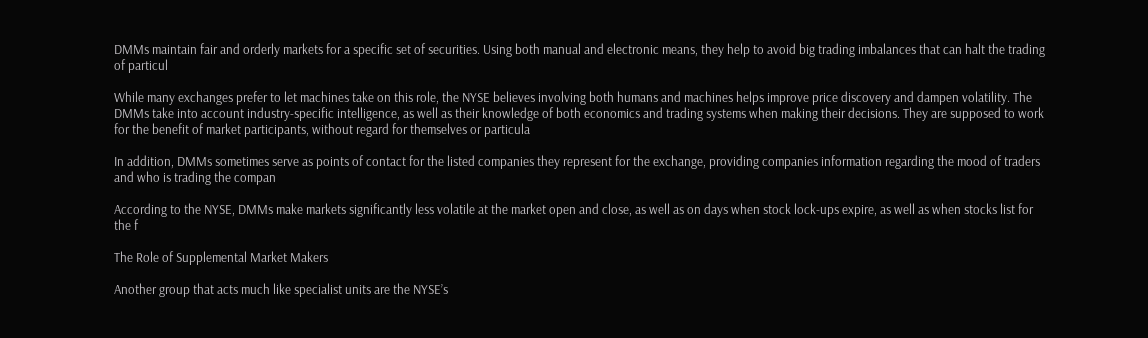DMMs maintain fair and orderly markets for a specific set of securities. Using both manual and electronic means, they help to avoid big trading imbalances that can halt the trading of particul

While many exchanges prefer to let machines take on this role, the NYSE believes involving both humans and machines helps improve price discovery and dampen volatility. The DMMs take into account industry-specific intelligence, as well as their knowledge of both economics and trading systems when making their decisions. They are supposed to work for the benefit of market participants, without regard for themselves or particula

In addition, DMMs sometimes serve as points of contact for the listed companies they represent for the exchange, providing companies information regarding the mood of traders and who is trading the compan

According to the NYSE, DMMs make markets significantly less volatile at the market open and close, as well as on days when stock lock-ups expire, as well as when stocks list for the f

The Role of Supplemental Market Makers

Another group that acts much like specialist units are the NYSE’s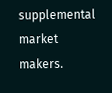supplemental market makers.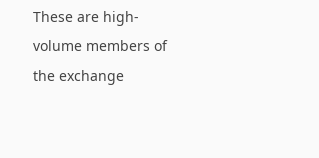These are high-volume members of the exchange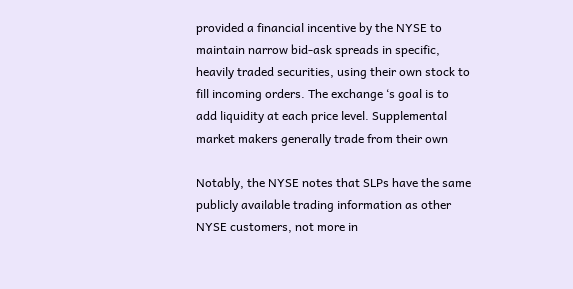provided a financial incentive by the NYSE to maintain narrow bid-ask spreads in specific, heavily traded securities, using their own stock to fill incoming orders. The exchange ‘s goal is to add liquidity at each price level. Supplemental market makers generally trade from their own

Notably, the NYSE notes that SLPs have the same publicly available trading information as other NYSE customers, not more in